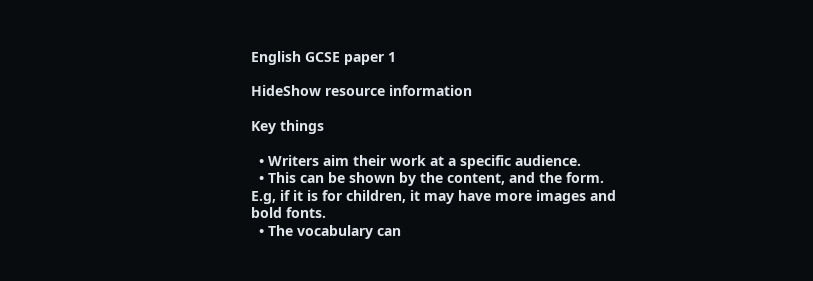English GCSE paper 1

HideShow resource information

Key things

  • Writers aim their work at a specific audience.
  • This can be shown by the content, and the form. E.g, if it is for children, it may have more images and bold fonts.
  • The vocabulary can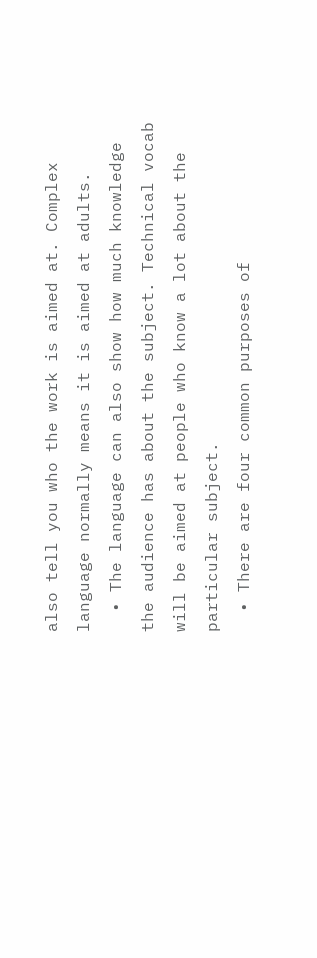also tell you who the work is aimed at. Complex language normally means it is aimed at adults.
  • The language can also show how much knowledge the audience has about the subject. Technical vocab will be aimed at people who know a lot about the particular subject.
  • There are four common purposes of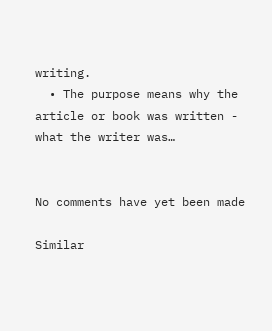writing.
  • The purpose means why the article or book was written - what the writer was…


No comments have yet been made

Similar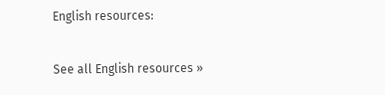English resources:

See all English resources »